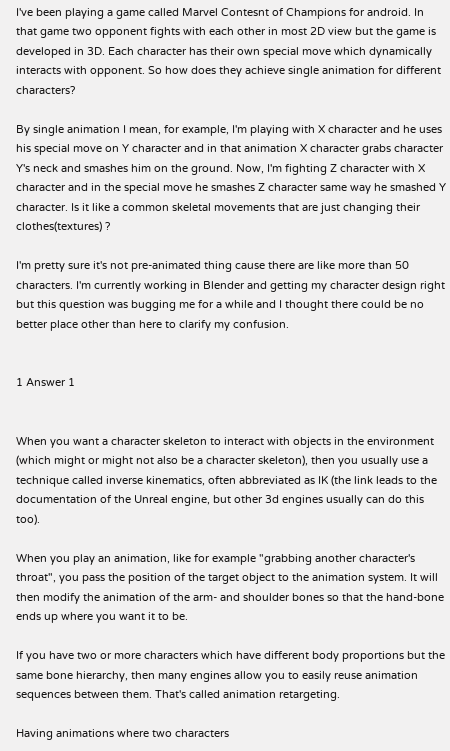I've been playing a game called Marvel Contesnt of Champions for android. In that game two opponent fights with each other in most 2D view but the game is developed in 3D. Each character has their own special move which dynamically interacts with opponent. So how does they achieve single animation for different characters?

By single animation I mean, for example, I'm playing with X character and he uses his special move on Y character and in that animation X character grabs character Y's neck and smashes him on the ground. Now, I'm fighting Z character with X character and in the special move he smashes Z character same way he smashed Y character. Is it like a common skeletal movements that are just changing their clothes(textures) ?

I'm pretty sure it's not pre-animated thing cause there are like more than 50 characters. I'm currently working in Blender and getting my character design right but this question was bugging me for a while and I thought there could be no better place other than here to clarify my confusion.


1 Answer 1


When you want a character skeleton to interact with objects in the environment (which might or might not also be a character skeleton), then you usually use a technique called inverse kinematics, often abbreviated as IK (the link leads to the documentation of the Unreal engine, but other 3d engines usually can do this too).

When you play an animation, like for example "grabbing another character's throat", you pass the position of the target object to the animation system. It will then modify the animation of the arm- and shoulder bones so that the hand-bone ends up where you want it to be.

If you have two or more characters which have different body proportions but the same bone hierarchy, then many engines allow you to easily reuse animation sequences between them. That's called animation retargeting.

Having animations where two characters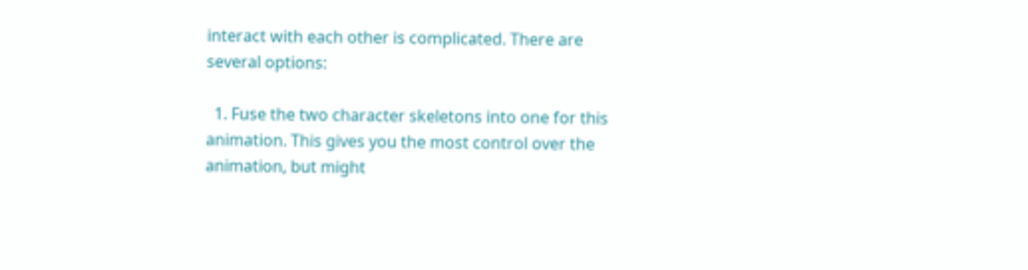interact with each other is complicated. There are several options:

  1. Fuse the two character skeletons into one for this animation. This gives you the most control over the animation, but might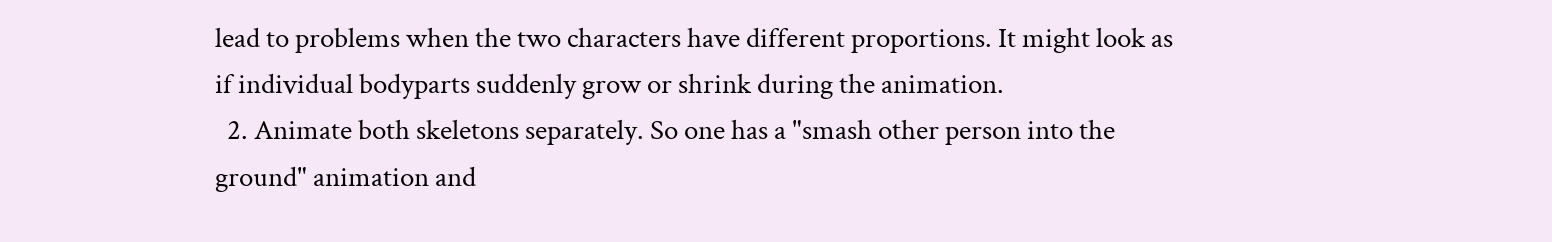lead to problems when the two characters have different proportions. It might look as if individual bodyparts suddenly grow or shrink during the animation.
  2. Animate both skeletons separately. So one has a "smash other person into the ground" animation and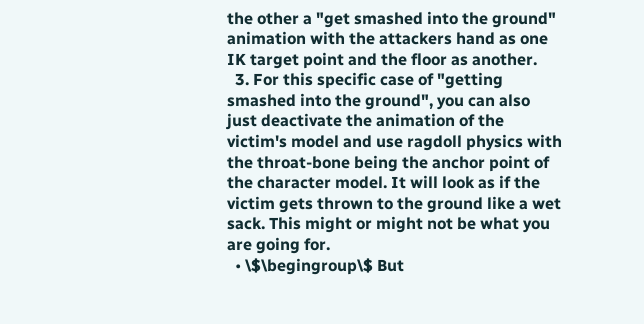the other a "get smashed into the ground" animation with the attackers hand as one IK target point and the floor as another.
  3. For this specific case of "getting smashed into the ground", you can also just deactivate the animation of the victim's model and use ragdoll physics with the throat-bone being the anchor point of the character model. It will look as if the victim gets thrown to the ground like a wet sack. This might or might not be what you are going for.
  • \$\begingroup\$ But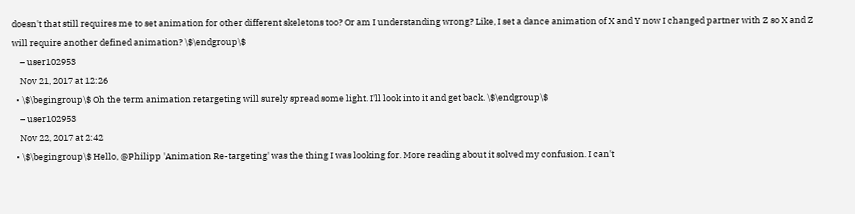doesn't that still requires me to set animation for other different skeletons too? Or am I understanding wrong? Like, I set a dance animation of X and Y now I changed partner with Z so X and Z will require another defined animation? \$\endgroup\$
    – user102953
    Nov 21, 2017 at 12:26
  • \$\begingroup\$ Oh the term animation retargeting will surely spread some light. I'll look into it and get back. \$\endgroup\$
    – user102953
    Nov 22, 2017 at 2:42
  • \$\begingroup\$ Hello, @Philipp 'Animation Re-targeting' was the thing I was looking for. More reading about it solved my confusion. I can't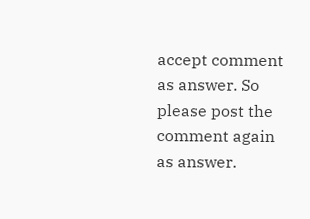accept comment as answer. So please post the comment again as answer.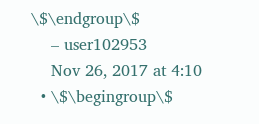\$\endgroup\$
    – user102953
    Nov 26, 2017 at 4:10
  • \$\begingroup\$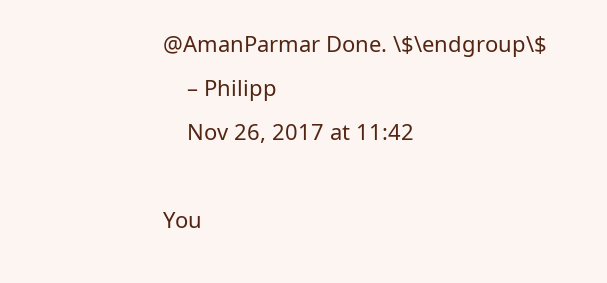@AmanParmar Done. \$\endgroup\$
    – Philipp
    Nov 26, 2017 at 11:42

You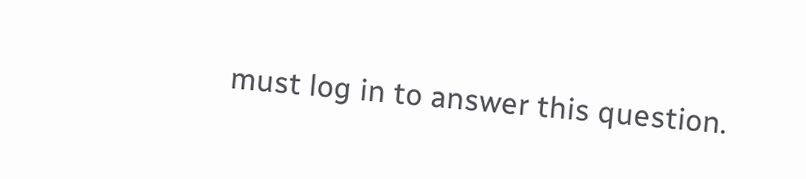must log in to answer this question.